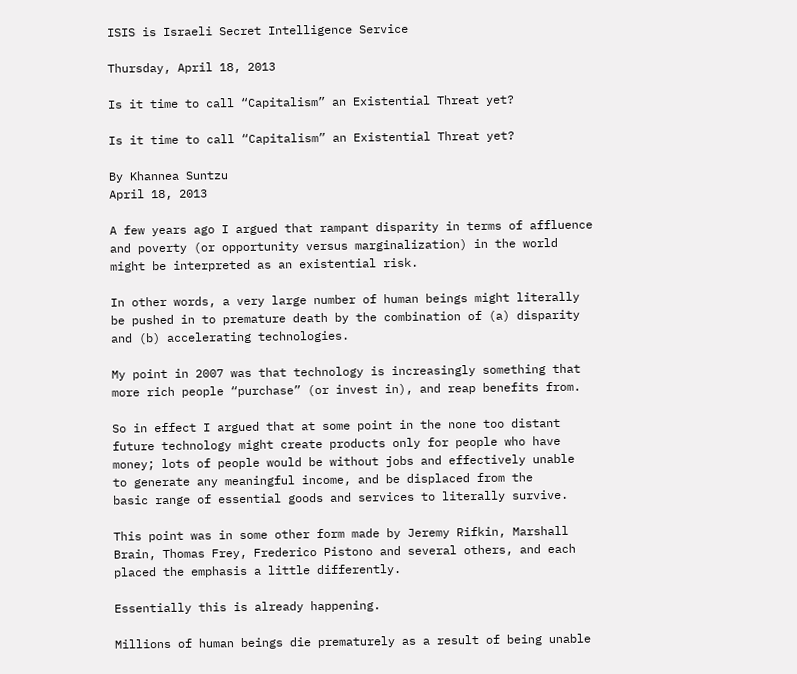ISIS is Israeli Secret Intelligence Service

Thursday, April 18, 2013

Is it time to call “Capitalism” an Existential Threat yet?

Is it time to call “Capitalism” an Existential Threat yet?

By Khannea Suntzu
April 18, 2013

A few years ago I argued that rampant disparity in terms of affluence
and poverty (or opportunity versus marginalization) in the world
might be interpreted as an existential risk.

In other words, a very large number of human beings might literally
be pushed in to premature death by the combination of (a) disparity
and (b) accelerating technologies.

My point in 2007 was that technology is increasingly something that
more rich people “purchase” (or invest in), and reap benefits from.

So in effect I argued that at some point in the none too distant
future technology might create products only for people who have
money; lots of people would be without jobs and effectively unable
to generate any meaningful income, and be displaced from the
basic range of essential goods and services to literally survive.

This point was in some other form made by Jeremy Rifkin, Marshall
Brain, Thomas Frey, Frederico Pistono and several others, and each
placed the emphasis a little differently.

Essentially this is already happening.

Millions of human beings die prematurely as a result of being unable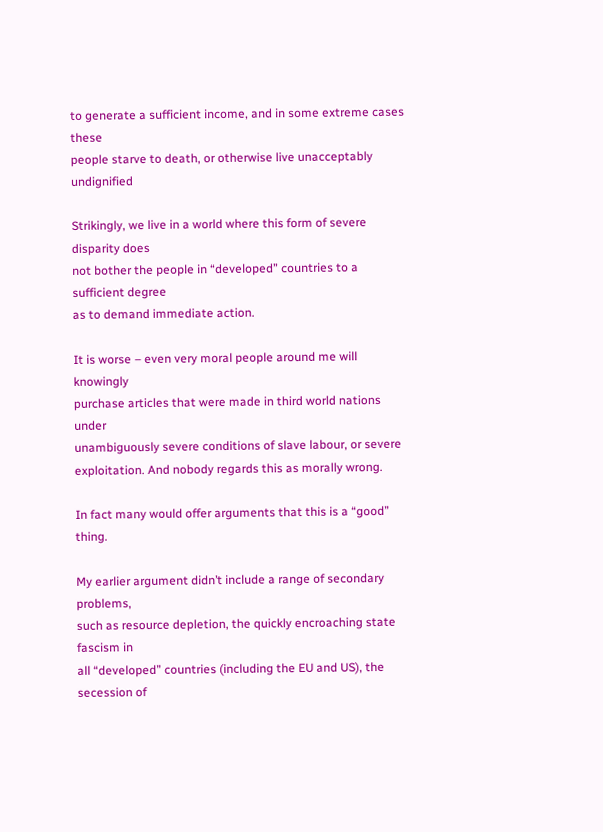to generate a sufficient income, and in some extreme cases these
people starve to death, or otherwise live unacceptably undignified

Strikingly, we live in a world where this form of severe disparity does
not bother the people in “developed” countries to a sufficient degree
as to demand immediate action.

It is worse – even very moral people around me will knowingly
purchase articles that were made in third world nations under
unambiguously severe conditions of slave labour, or severe
exploitation. And nobody regards this as morally wrong.

In fact many would offer arguments that this is a “good” thing.

My earlier argument didn’t include a range of secondary problems,
such as resource depletion, the quickly encroaching state fascism in
all “developed” countries (including the EU and US), the secession of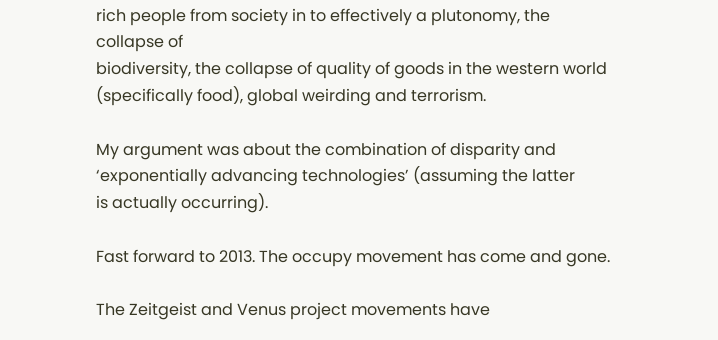rich people from society in to effectively a plutonomy, the collapse of
biodiversity, the collapse of quality of goods in the western world
(specifically food), global weirding and terrorism.

My argument was about the combination of disparity and
‘exponentially advancing technologies’ (assuming the latter
is actually occurring).

Fast forward to 2013. The occupy movement has come and gone.

The Zeitgeist and Venus project movements have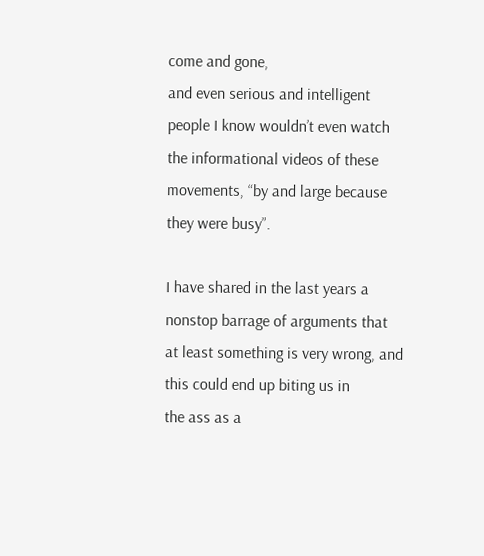come and gone,
and even serious and intelligent people I know wouldn’t even watch
the informational videos of these movements, “by and large because
they were busy”.

I have shared in the last years a nonstop barrage of arguments that
at least something is very wrong, and this could end up biting us in
the ass as a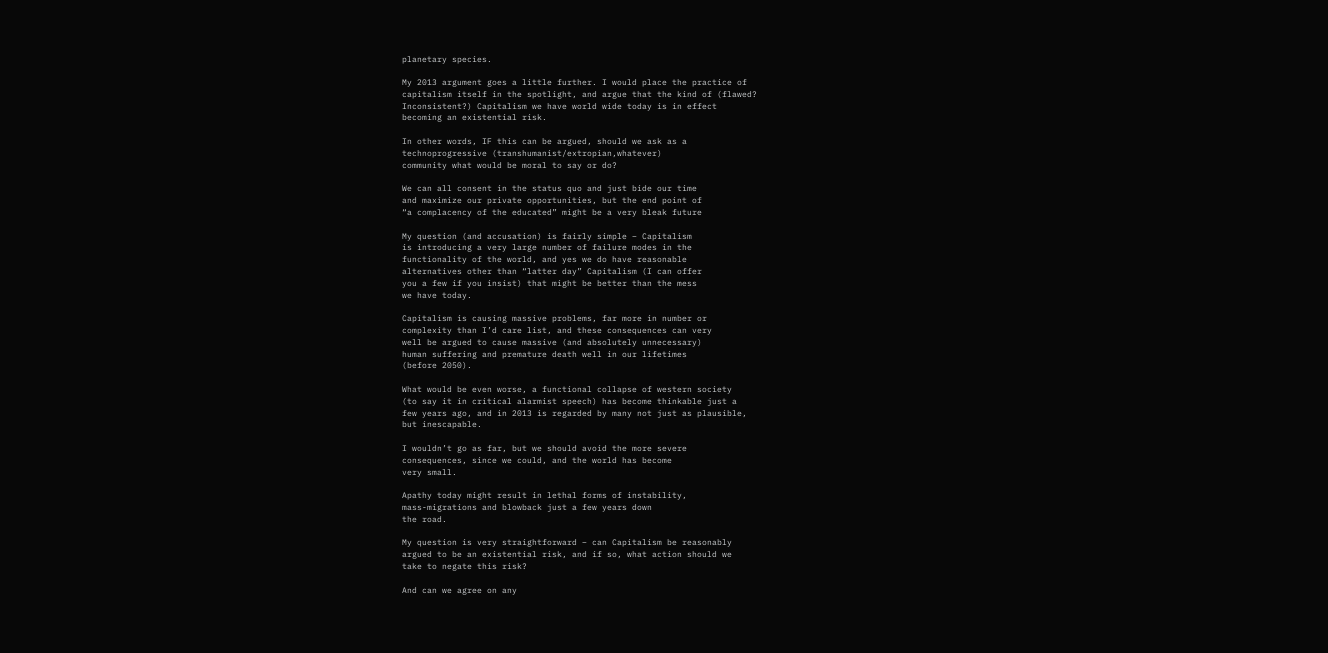planetary species.

My 2013 argument goes a little further. I would place the practice of
capitalism itself in the spotlight, and argue that the kind of (flawed?
Inconsistent?) Capitalism we have world wide today is in effect
becoming an existential risk.

In other words, IF this can be argued, should we ask as a
technoprogressive (transhumanist/extropian,whatever)
community what would be moral to say or do?

We can all consent in the status quo and just bide our time
and maximize our private opportunities, but the end point of
“a complacency of the educated” might be a very bleak future

My question (and accusation) is fairly simple – Capitalism
is introducing a very large number of failure modes in the
functionality of the world, and yes we do have reasonable
alternatives other than “latter day” Capitalism (I can offer
you a few if you insist) that might be better than the mess
we have today.

Capitalism is causing massive problems, far more in number or
complexity than I’d care list, and these consequences can very
well be argued to cause massive (and absolutely unnecessary)
human suffering and premature death well in our lifetimes
(before 2050).

What would be even worse, a functional collapse of western society
(to say it in critical alarmist speech) has become thinkable just a
few years ago, and in 2013 is regarded by many not just as plausible,
but inescapable.

I wouldn’t go as far, but we should avoid the more severe
consequences, since we could, and the world has become
very small.

Apathy today might result in lethal forms of instability,
mass-migrations and blowback just a few years down
the road.

My question is very straightforward – can Capitalism be reasonably
argued to be an existential risk, and if so, what action should we
take to negate this risk?

And can we agree on any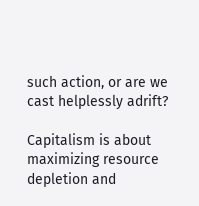such action, or are we cast helplessly adrift?

Capitalism is about maximizing resource depletion and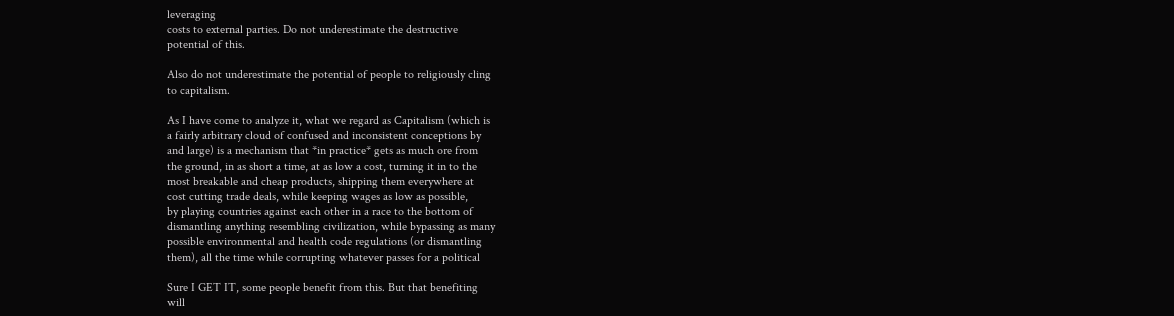leveraging
costs to external parties. Do not underestimate the destructive
potential of this.

Also do not underestimate the potential of people to religiously cling
to capitalism.

As I have come to analyze it, what we regard as Capitalism (which is
a fairly arbitrary cloud of confused and inconsistent conceptions by
and large) is a mechanism that *in practice* gets as much ore from
the ground, in as short a time, at as low a cost, turning it in to the
most breakable and cheap products, shipping them everywhere at
cost cutting trade deals, while keeping wages as low as possible,
by playing countries against each other in a race to the bottom of
dismantling anything resembling civilization, while bypassing as many
possible environmental and health code regulations (or dismantling
them), all the time while corrupting whatever passes for a political

Sure I GET IT, some people benefit from this. But that benefiting
will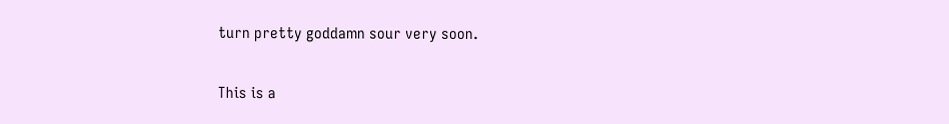turn pretty goddamn sour very soon.

This is a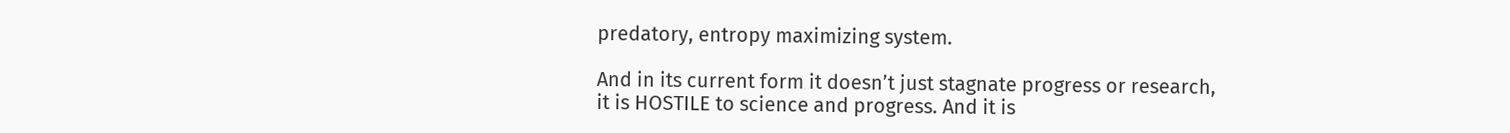predatory, entropy maximizing system.

And in its current form it doesn’t just stagnate progress or research,
it is HOSTILE to science and progress. And it is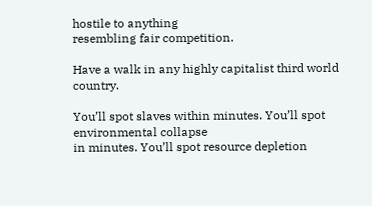hostile to anything
resembling fair competition.

Have a walk in any highly capitalist third world country.

You’ll spot slaves within minutes. You’ll spot environmental collapse
in minutes. You’ll spot resource depletion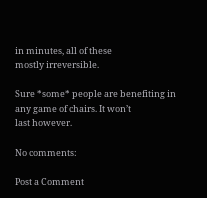in minutes, all of these
mostly irreversible.

Sure *some* people are benefiting in any game of chairs. It won’t
last however.

No comments:

Post a Comment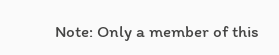Note: Only a member of this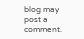blog may post a comment.